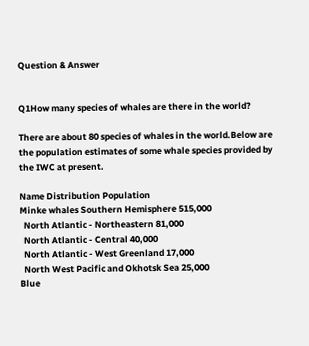Question & Answer


Q1How many species of whales are there in the world?

There are about 80 species of whales in the world.Below are the population estimates of some whale species provided by the IWC at present.

Name Distribution Population
Minke whales Southern Hemisphere 515,000
  North Atlantic - Northeastern 81,000
  North Atlantic - Central 40,000
  North Atlantic - West Greenland 17,000
  North West Pacific and Okhotsk Sea 25,000
Blue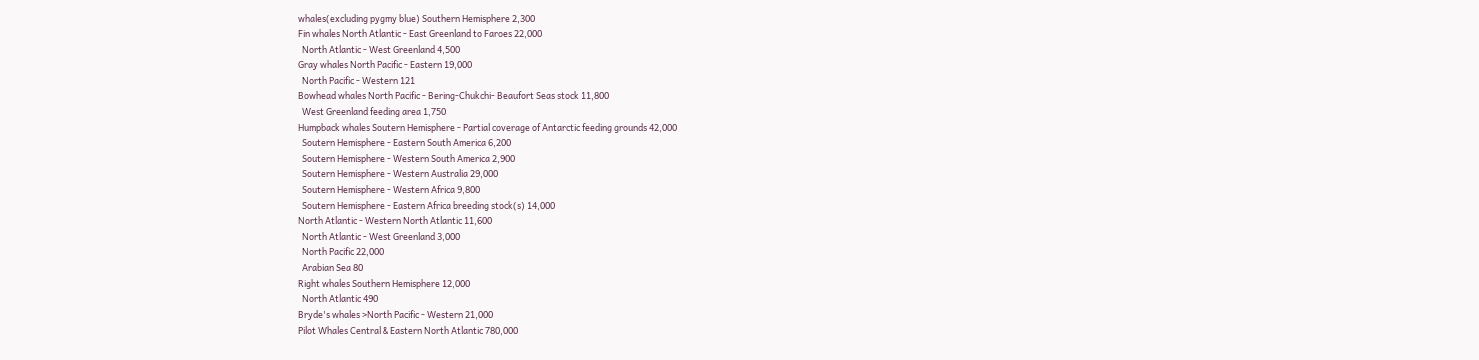whales(excluding pygmy blue) Southern Hemisphere 2,300
Fin whales North Atlantic - East Greenland to Faroes 22,000
  North Atlantic - West Greenland 4,500
Gray whales North Pacific - Eastern 19,000
  North Pacific - Western 121
Bowhead whales North Pacific - Bering-Chukchi- Beaufort Seas stock 11,800
  West Greenland feeding area 1,750
Humpback whales Soutern Hemisphere - Partial coverage of Antarctic feeding grounds 42,000
  Soutern Hemisphere - Eastern South America 6,200
  Soutern Hemisphere - Western South America 2,900
  Soutern Hemisphere - Western Australia 29,000
  Soutern Hemisphere - Western Africa 9,800
  Soutern Hemisphere - Eastern Africa breeding stock(s) 14,000
North Atlantic - Western North Atlantic 11,600
  North Atlantic - West Greenland 3,000
  North Pacific 22,000
  Arabian Sea 80
Right whales Southern Hemisphere 12,000
  North Atlantic 490
Bryde's whales >North Pacific - Western 21,000
Pilot Whales Central & Eastern North Atlantic 780,000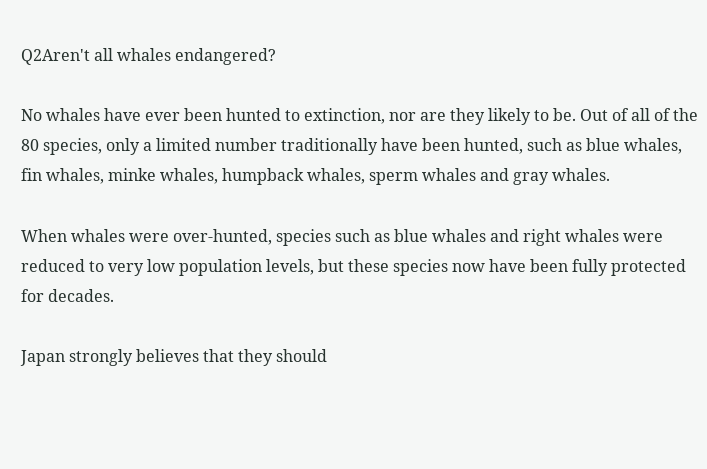Q2Aren't all whales endangered?

No whales have ever been hunted to extinction, nor are they likely to be. Out of all of the 80 species, only a limited number traditionally have been hunted, such as blue whales, fin whales, minke whales, humpback whales, sperm whales and gray whales.

When whales were over-hunted, species such as blue whales and right whales were reduced to very low population levels, but these species now have been fully protected for decades.

Japan strongly believes that they should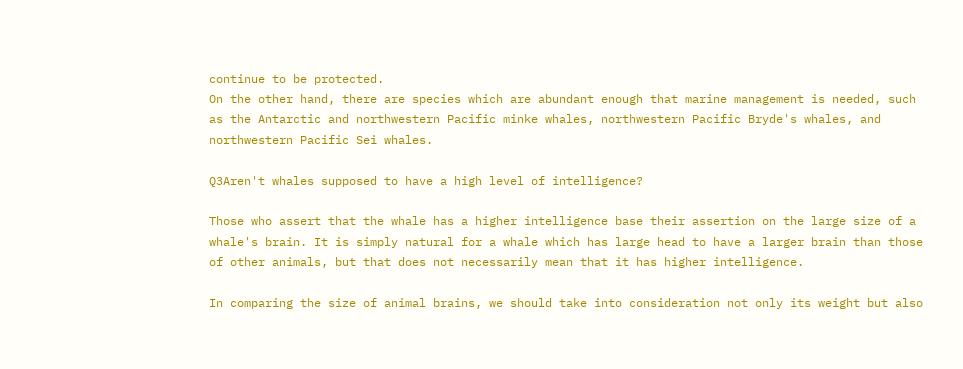continue to be protected.
On the other hand, there are species which are abundant enough that marine management is needed, such as the Antarctic and northwestern Pacific minke whales, northwestern Pacific Bryde's whales, and northwestern Pacific Sei whales.

Q3Aren't whales supposed to have a high level of intelligence?

Those who assert that the whale has a higher intelligence base their assertion on the large size of a whale's brain. It is simply natural for a whale which has large head to have a larger brain than those of other animals, but that does not necessarily mean that it has higher intelligence.

In comparing the size of animal brains, we should take into consideration not only its weight but also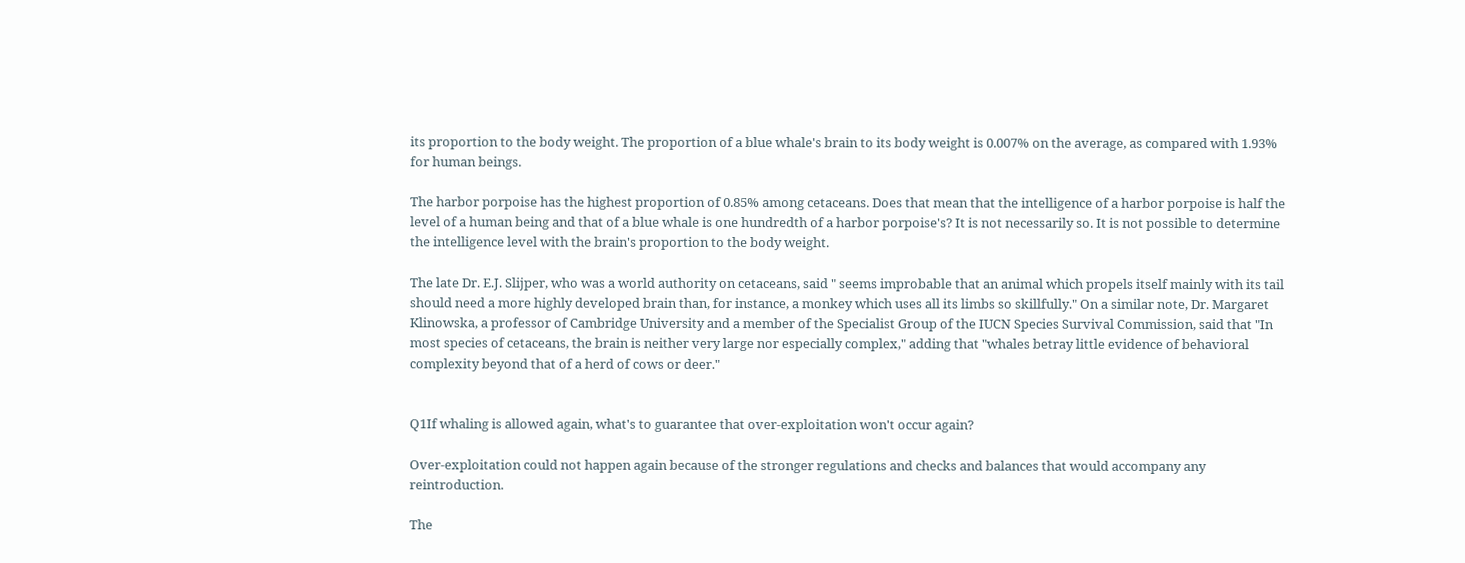its proportion to the body weight. The proportion of a blue whale's brain to its body weight is 0.007% on the average, as compared with 1.93% for human beings.

The harbor porpoise has the highest proportion of 0.85% among cetaceans. Does that mean that the intelligence of a harbor porpoise is half the level of a human being and that of a blue whale is one hundredth of a harbor porpoise's? It is not necessarily so. It is not possible to determine the intelligence level with the brain's proportion to the body weight.

The late Dr. E.J. Slijper, who was a world authority on cetaceans, said " seems improbable that an animal which propels itself mainly with its tail should need a more highly developed brain than, for instance, a monkey which uses all its limbs so skillfully." On a similar note, Dr. Margaret Klinowska, a professor of Cambridge University and a member of the Specialist Group of the IUCN Species Survival Commission, said that "In most species of cetaceans, the brain is neither very large nor especially complex," adding that "whales betray little evidence of behavioral complexity beyond that of a herd of cows or deer."


Q1If whaling is allowed again, what's to guarantee that over-exploitation won't occur again?

Over-exploitation could not happen again because of the stronger regulations and checks and balances that would accompany any reintroduction.

The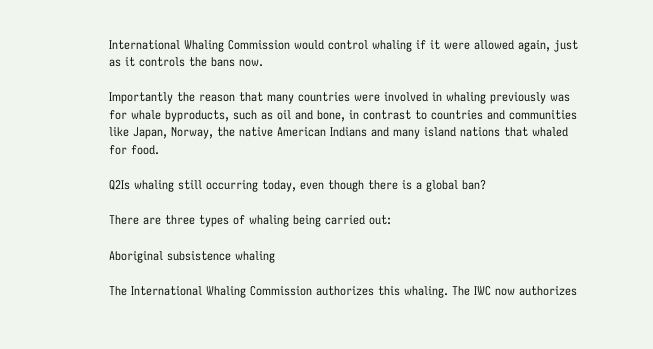International Whaling Commission would control whaling if it were allowed again, just as it controls the bans now.

Importantly the reason that many countries were involved in whaling previously was for whale byproducts, such as oil and bone, in contrast to countries and communities like Japan, Norway, the native American Indians and many island nations that whaled for food.

Q2Is whaling still occurring today, even though there is a global ban?

There are three types of whaling being carried out:

Aboriginal subsistence whaling

The International Whaling Commission authorizes this whaling. The IWC now authorizes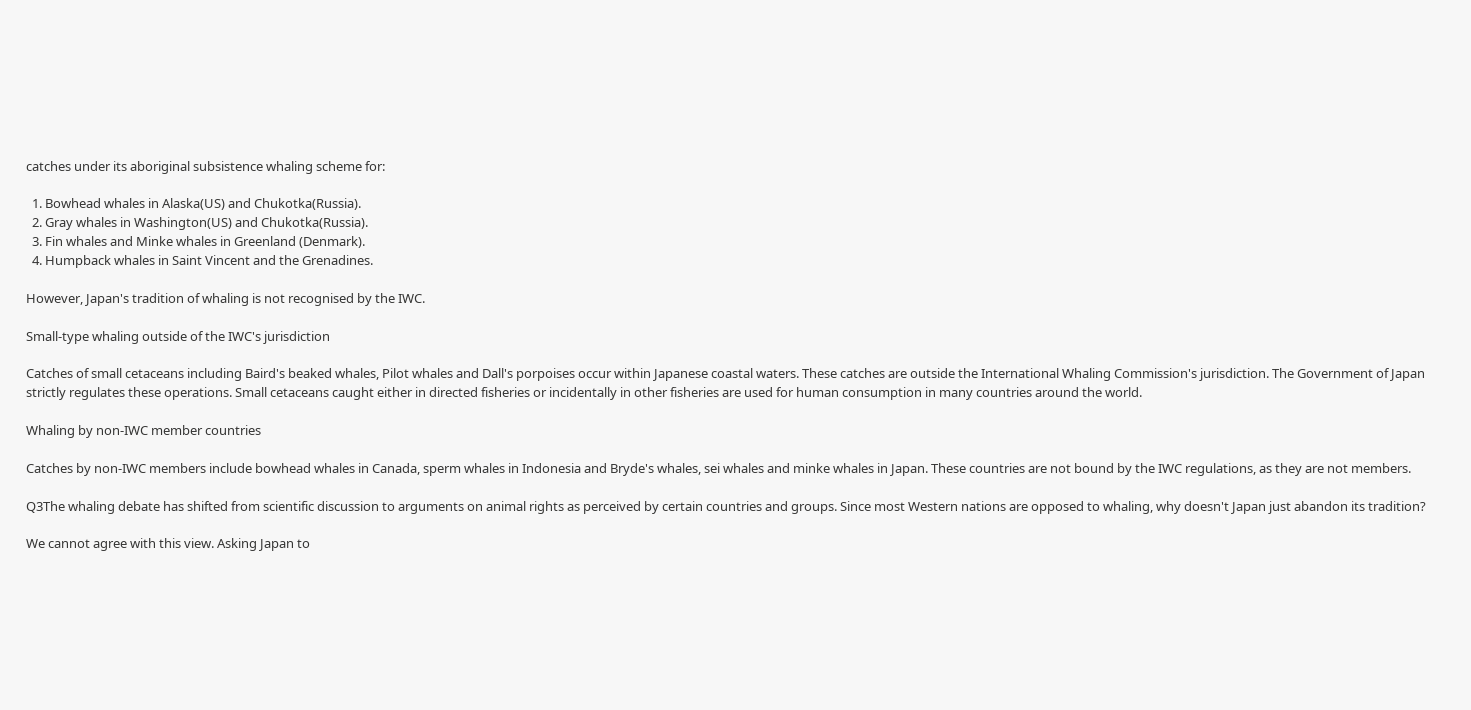catches under its aboriginal subsistence whaling scheme for:

  1. Bowhead whales in Alaska(US) and Chukotka(Russia).
  2. Gray whales in Washington(US) and Chukotka(Russia).
  3. Fin whales and Minke whales in Greenland (Denmark).
  4. Humpback whales in Saint Vincent and the Grenadines.

However, Japan's tradition of whaling is not recognised by the IWC.

Small-type whaling outside of the IWC's jurisdiction

Catches of small cetaceans including Baird's beaked whales, Pilot whales and Dall's porpoises occur within Japanese coastal waters. These catches are outside the International Whaling Commission's jurisdiction. The Government of Japan strictly regulates these operations. Small cetaceans caught either in directed fisheries or incidentally in other fisheries are used for human consumption in many countries around the world.

Whaling by non-IWC member countries

Catches by non-IWC members include bowhead whales in Canada, sperm whales in Indonesia and Bryde's whales, sei whales and minke whales in Japan. These countries are not bound by the IWC regulations, as they are not members.

Q3The whaling debate has shifted from scientific discussion to arguments on animal rights as perceived by certain countries and groups. Since most Western nations are opposed to whaling, why doesn't Japan just abandon its tradition?

We cannot agree with this view. Asking Japan to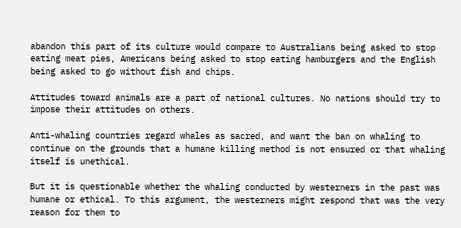abandon this part of its culture would compare to Australians being asked to stop eating meat pies, Americans being asked to stop eating hamburgers and the English being asked to go without fish and chips.

Attitudes toward animals are a part of national cultures. No nations should try to impose their attitudes on others.

Anti-whaling countries regard whales as sacred, and want the ban on whaling to continue on the grounds that a humane killing method is not ensured or that whaling itself is unethical.

But it is questionable whether the whaling conducted by westerners in the past was humane or ethical. To this argument, the westerners might respond that was the very reason for them to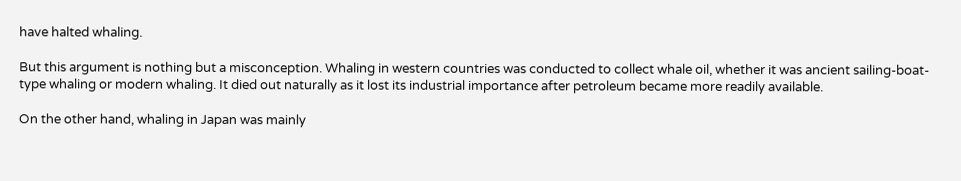have halted whaling.

But this argument is nothing but a misconception. Whaling in western countries was conducted to collect whale oil, whether it was ancient sailing-boat-type whaling or modern whaling. It died out naturally as it lost its industrial importance after petroleum became more readily available.

On the other hand, whaling in Japan was mainly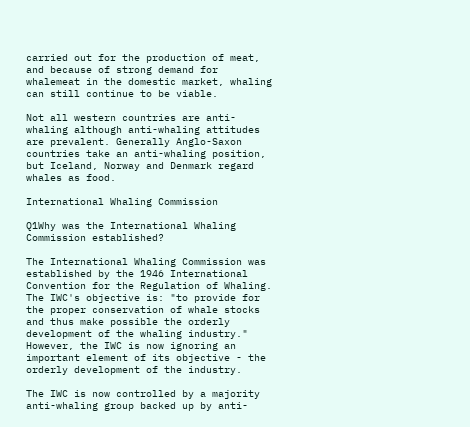carried out for the production of meat, and because of strong demand for whalemeat in the domestic market, whaling can still continue to be viable.

Not all western countries are anti-whaling although anti-whaling attitudes are prevalent. Generally Anglo-Saxon countries take an anti-whaling position, but Iceland, Norway and Denmark regard whales as food.

International Whaling Commission

Q1Why was the International Whaling Commission established?

The International Whaling Commission was established by the 1946 International Convention for the Regulation of Whaling. The IWC's objective is: "to provide for the proper conservation of whale stocks and thus make possible the orderly development of the whaling industry." However, the IWC is now ignoring an important element of its objective - the orderly development of the industry.

The IWC is now controlled by a majority anti-whaling group backed up by anti-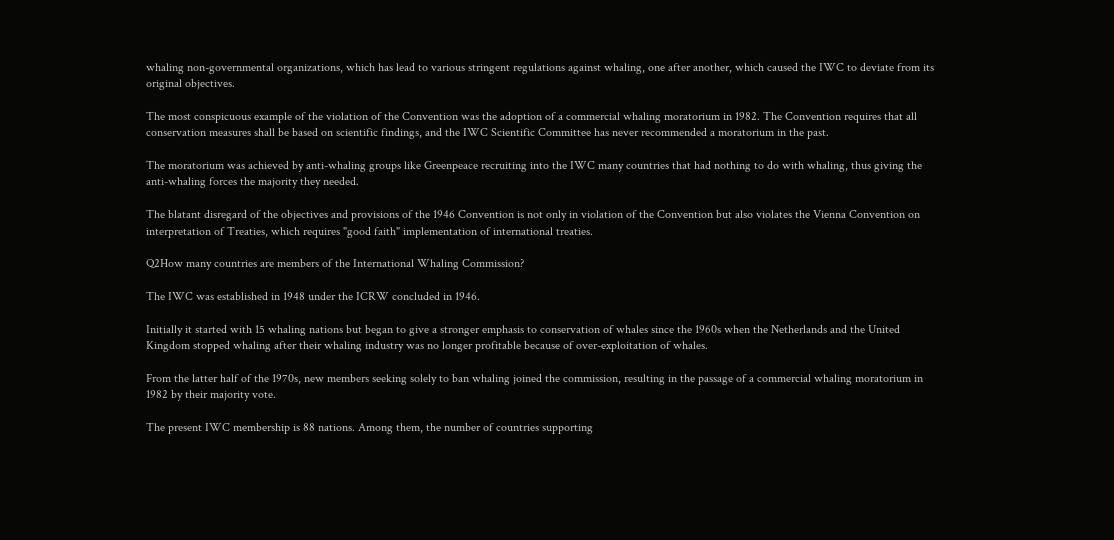whaling non-governmental organizations, which has lead to various stringent regulations against whaling, one after another, which caused the IWC to deviate from its original objectives.

The most conspicuous example of the violation of the Convention was the adoption of a commercial whaling moratorium in 1982. The Convention requires that all conservation measures shall be based on scientific findings, and the IWC Scientific Committee has never recommended a moratorium in the past.

The moratorium was achieved by anti-whaling groups like Greenpeace recruiting into the IWC many countries that had nothing to do with whaling, thus giving the anti-whaling forces the majority they needed.

The blatant disregard of the objectives and provisions of the 1946 Convention is not only in violation of the Convention but also violates the Vienna Convention on interpretation of Treaties, which requires "good faith" implementation of international treaties.

Q2How many countries are members of the International Whaling Commission?

The IWC was established in 1948 under the ICRW concluded in 1946.

Initially it started with 15 whaling nations but began to give a stronger emphasis to conservation of whales since the 1960s when the Netherlands and the United Kingdom stopped whaling after their whaling industry was no longer profitable because of over-exploitation of whales.

From the latter half of the 1970s, new members seeking solely to ban whaling joined the commission, resulting in the passage of a commercial whaling moratorium in 1982 by their majority vote.

The present IWC membership is 88 nations. Among them, the number of countries supporting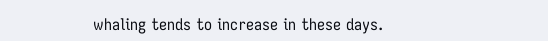whaling tends to increase in these days.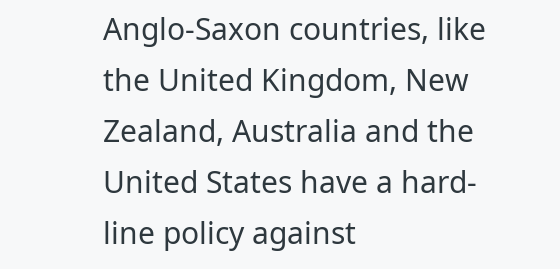Anglo-Saxon countries, like the United Kingdom, New Zealand, Australia and the United States have a hard-line policy against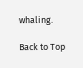whaling.

Back to Top